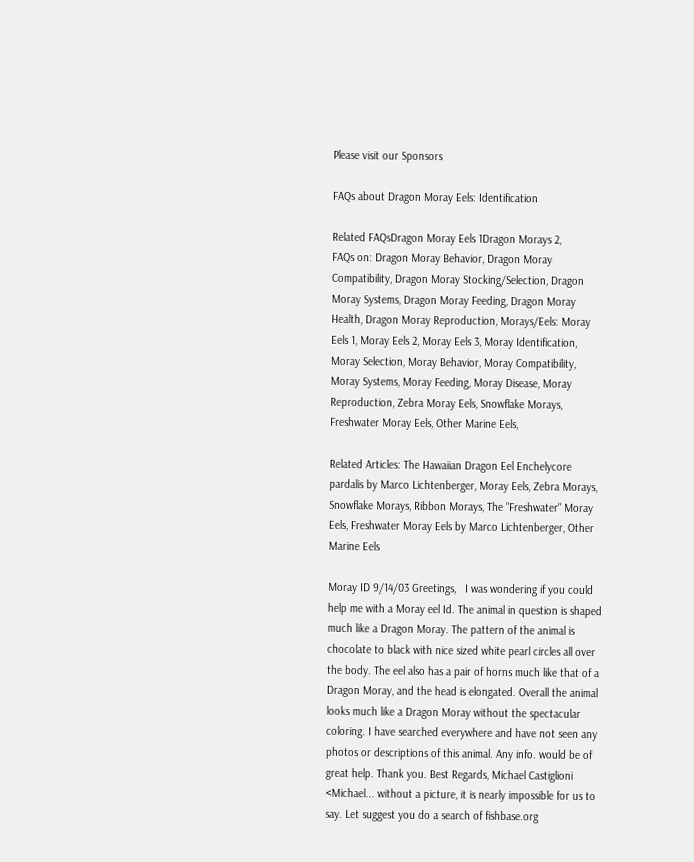Please visit our Sponsors

FAQs about Dragon Moray Eels: Identification

Related FAQsDragon Moray Eels 1Dragon Morays 2,
FAQs on: Dragon Moray Behavior, Dragon Moray Compatibility, Dragon Moray Stocking/Selection, Dragon Moray Systems, Dragon Moray Feeding, Dragon Moray Health, Dragon Moray Reproduction, Morays/Eels: Moray Eels 1, Moray Eels 2, Moray Eels 3, Moray Identification, Moray Selection, Moray Behavior, Moray Compatibility, Moray Systems, Moray Feeding, Moray Disease, Moray Reproduction, Zebra Moray Eels, Snowflake Morays, Freshwater Moray Eels, Other Marine Eels,

Related Articles: The Hawaiian Dragon Eel Enchelycore pardalis by Marco Lichtenberger, Moray Eels, Zebra Morays, Snowflake Morays, Ribbon Morays, The "Freshwater" Moray Eels, Freshwater Moray Eels by Marco Lichtenberger, Other Marine Eels

Moray ID 9/14/03 Greetings,   I was wondering if you could help me with a Moray eel Id. The animal in question is shaped much like a Dragon Moray. The pattern of the animal is chocolate to black with nice sized white pearl circles all over the body. The eel also has a pair of horns much like that of a Dragon Moray, and the head is elongated. Overall the animal looks much like a Dragon Moray without the spectacular coloring. I have searched everywhere and have not seen any photos or descriptions of this animal. Any info. would be of great help. Thank you. Best Regards, Michael Castiglioni <Michael... without a picture, it is nearly impossible for us to say. Let suggest you do a search of fishbase.org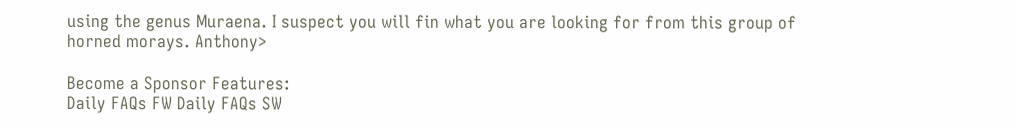using the genus Muraena. I suspect you will fin what you are looking for from this group of horned morays. Anthony>

Become a Sponsor Features:
Daily FAQs FW Daily FAQs SW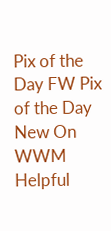Pix of the Day FW Pix of the Day New On WWM
Helpful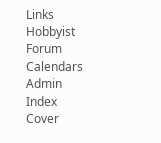Links Hobbyist Forum Calendars Admin Index Cover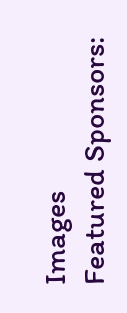Images
Featured Sponsors: